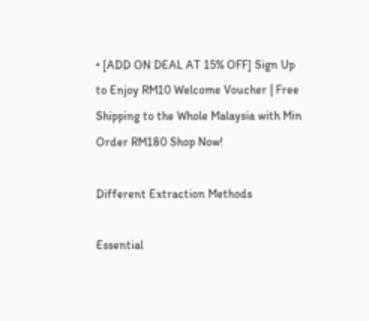• [ADD ON DEAL AT 15% OFF] Sign Up to Enjoy RM10 Welcome Voucher | Free Shipping to the Whole Malaysia with Min Order RM180 Shop Now!

Different Extraction Methods

Essential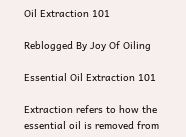Oil Extraction 101

Reblogged By Joy Of Oiling

Essential Oil Extraction 101

Extraction refers to how the essential oil is removed from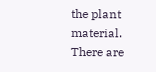the plant material. There are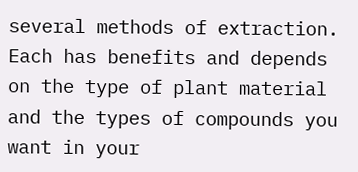several methods of extraction. Each has benefits and depends on the type of plant material and the types of compounds you want in your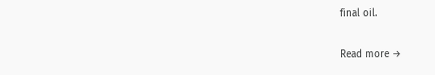final oil.

Read more →